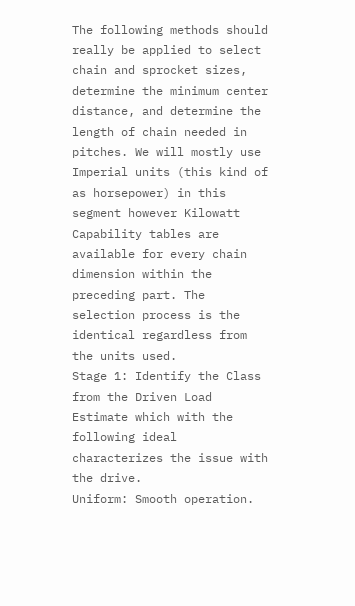The following methods should really be applied to select chain and sprocket sizes, determine the minimum center distance, and determine the length of chain needed in pitches. We will mostly use Imperial units (this kind of as horsepower) in this segment however Kilowatt Capability tables are available for every chain dimension within the preceding part. The selection process is the identical regardless from the units used.
Stage 1: Identify the Class from the Driven Load
Estimate which with the following ideal characterizes the issue with the drive.
Uniform: Smooth operation.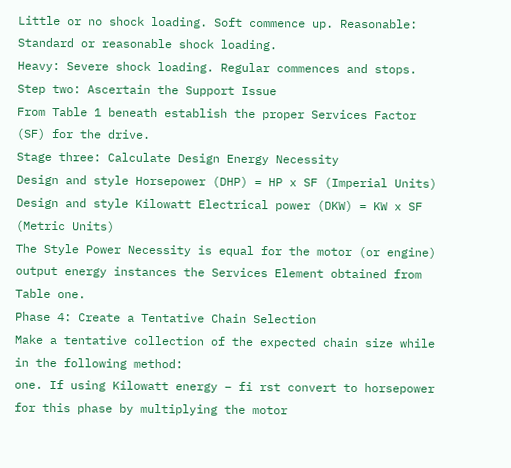Little or no shock loading. Soft commence up. Reasonable: Standard or reasonable shock loading.
Heavy: Severe shock loading. Regular commences and stops.
Step two: Ascertain the Support Issue
From Table 1 beneath establish the proper Services Factor (SF) for the drive.
Stage three: Calculate Design Energy Necessity
Design and style Horsepower (DHP) = HP x SF (Imperial Units)
Design and style Kilowatt Electrical power (DKW) = KW x SF (Metric Units)
The Style Power Necessity is equal for the motor (or engine) output energy instances the Services Element obtained from Table one.
Phase 4: Create a Tentative Chain Selection
Make a tentative collection of the expected chain size while in the following method:
one. If using Kilowatt energy – fi rst convert to horsepower for this phase by multiplying the motor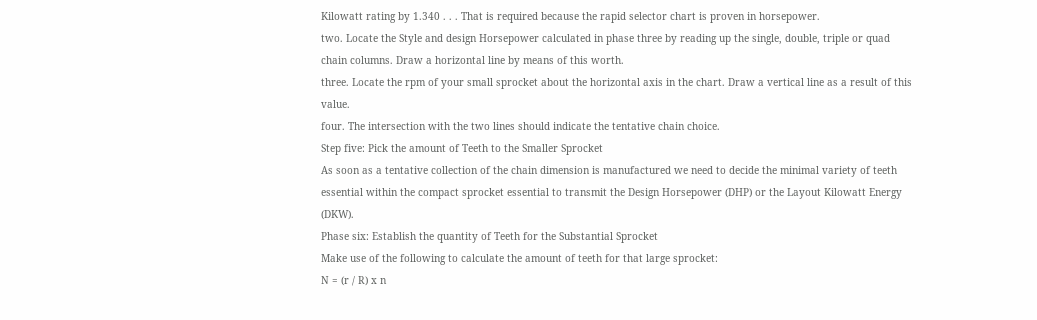Kilowatt rating by 1.340 . . . That is required because the rapid selector chart is proven in horsepower.
two. Locate the Style and design Horsepower calculated in phase three by reading up the single, double, triple or quad chain columns. Draw a horizontal line by means of this worth.
three. Locate the rpm of your small sprocket about the horizontal axis in the chart. Draw a vertical line as a result of this value.
four. The intersection with the two lines should indicate the tentative chain choice.
Step five: Pick the amount of Teeth to the Smaller Sprocket
As soon as a tentative collection of the chain dimension is manufactured we need to decide the minimal variety of teeth essential within the compact sprocket essential to transmit the Design Horsepower (DHP) or the Layout Kilowatt Energy (DKW).
Phase six: Establish the quantity of Teeth for the Substantial Sprocket
Make use of the following to calculate the amount of teeth for that large sprocket:
N = (r / R) x n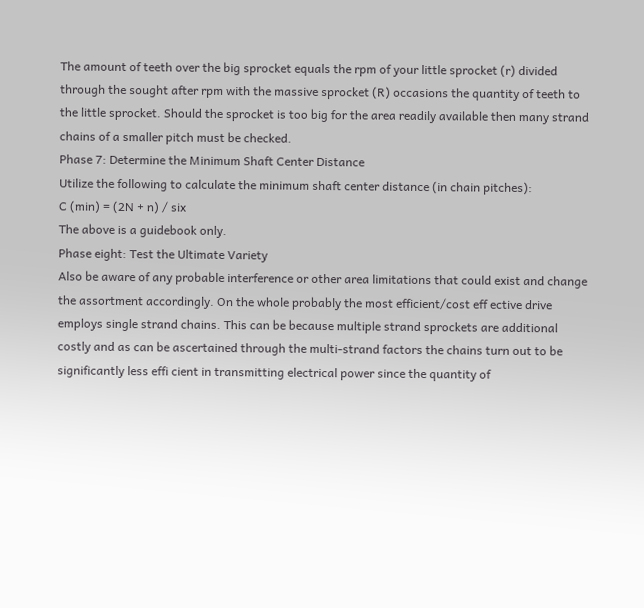The amount of teeth over the big sprocket equals the rpm of your little sprocket (r) divided through the sought after rpm with the massive sprocket (R) occasions the quantity of teeth to the little sprocket. Should the sprocket is too big for the area readily available then many strand chains of a smaller pitch must be checked.
Phase 7: Determine the Minimum Shaft Center Distance
Utilize the following to calculate the minimum shaft center distance (in chain pitches):
C (min) = (2N + n) / six
The above is a guidebook only.
Phase eight: Test the Ultimate Variety
Also be aware of any probable interference or other area limitations that could exist and change the assortment accordingly. On the whole probably the most efficient/cost eff ective drive employs single strand chains. This can be because multiple strand sprockets are additional costly and as can be ascertained through the multi-strand factors the chains turn out to be significantly less effi cient in transmitting electrical power since the quantity of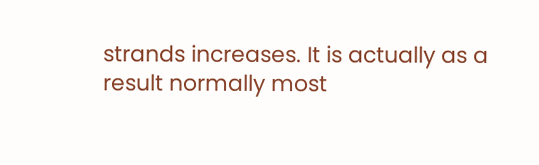strands increases. It is actually as a result normally most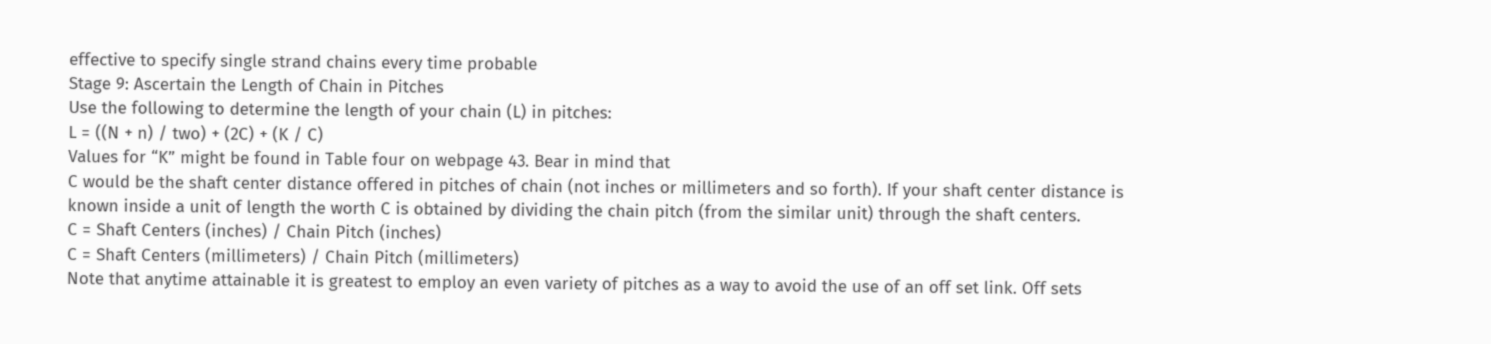effective to specify single strand chains every time probable
Stage 9: Ascertain the Length of Chain in Pitches
Use the following to determine the length of your chain (L) in pitches:
L = ((N + n) / two) + (2C) + (K / C)
Values for “K” might be found in Table four on webpage 43. Bear in mind that
C would be the shaft center distance offered in pitches of chain (not inches or millimeters and so forth). If your shaft center distance is known inside a unit of length the worth C is obtained by dividing the chain pitch (from the similar unit) through the shaft centers.
C = Shaft Centers (inches) / Chain Pitch (inches)
C = Shaft Centers (millimeters) / Chain Pitch (millimeters)
Note that anytime attainable it is greatest to employ an even variety of pitches as a way to avoid the use of an off set link. Off sets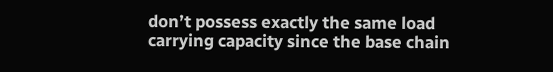don’t possess exactly the same load carrying capacity since the base chain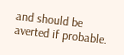and should be averted if probable.